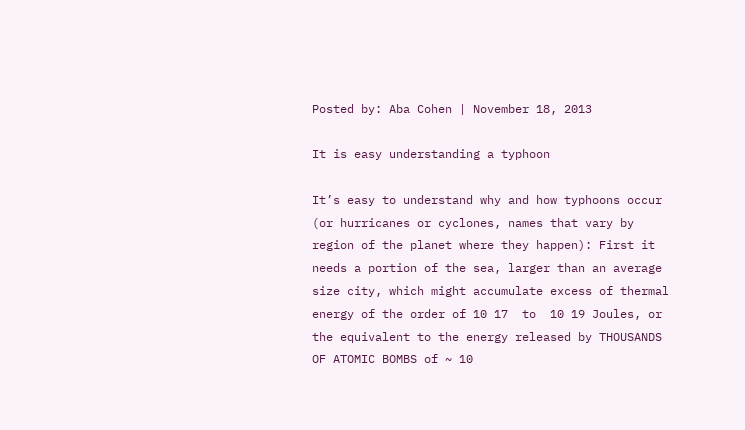Posted by: Aba Cohen | November 18, 2013

It is easy understanding a typhoon

It’s easy to understand why and how typhoons occur (or hurricanes or cyclones, names that vary by region of the planet where they happen): First it needs a portion of the sea, larger than an average size city, which might accumulate excess of thermal energy of the order of 10 17  to  10 19 Joules, or the equivalent to the energy released by THOUSANDS OF ATOMIC BOMBS of ~ 10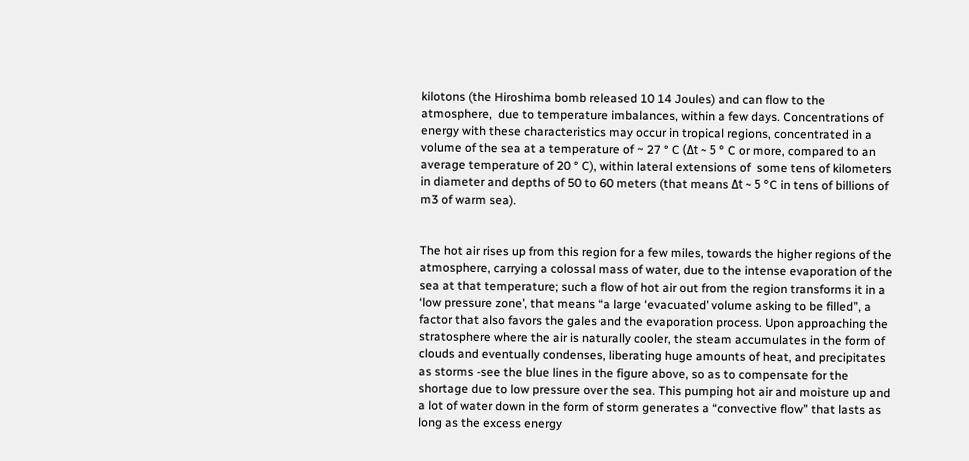kilotons (the Hiroshima bomb released 10 14 Joules) and can flow to the atmosphere,  due to temperature imbalances, within a few days. Concentrations of energy with these characteristics may occur in tropical regions, concentrated in a volume of the sea at a temperature of ~ 27 ° C (Δt ~ 5 ° C or more, compared to an average temperature of 20 ° C), within lateral extensions of  some tens of kilometers in diameter and depths of 50 to 60 meters (that means Δt ~ 5 °C in tens of billions of m3 of warm sea).


The hot air rises up from this region for a few miles, towards the higher regions of the atmosphere, carrying a colossal mass of water, due to the intense evaporation of the sea at that temperature; such a flow of hot air out from the region transforms it in a ‘low pressure zone’, that means “a large ‘evacuated’ volume asking to be filled”, a factor that also favors the gales and the evaporation process. Upon approaching the stratosphere where the air is naturally cooler, the steam accumulates in the form of clouds and eventually condenses, liberating huge amounts of heat, and precipitates as storms -see the blue lines in the figure above, so as to compensate for the shortage due to low pressure over the sea. This pumping hot air and moisture up and a lot of water down in the form of storm generates a “convective flow” that lasts as long as the excess energy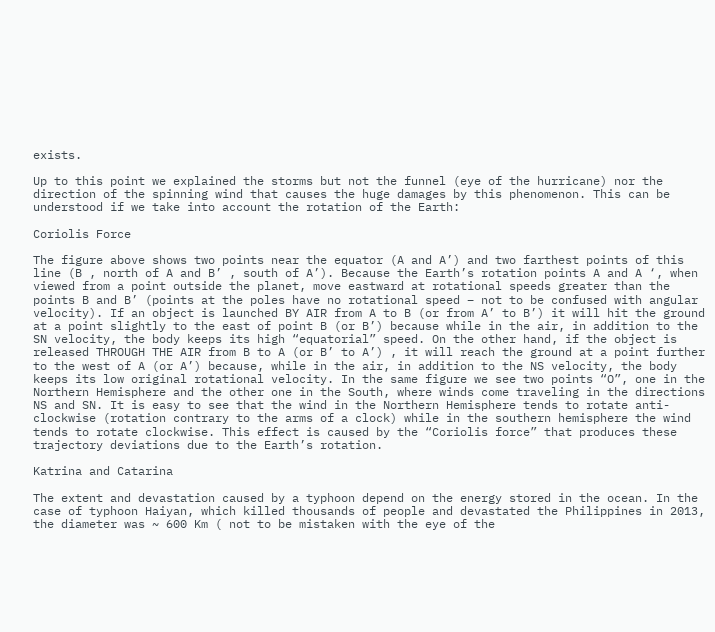exists.

Up to this point we explained the storms but not the funnel (eye of the hurricane) nor the direction of the spinning wind that causes the huge damages by this phenomenon. This can be understood if we take into account the rotation of the Earth:

Coriolis Force

The figure above shows two points near the equator (A and A’) and two farthest points of this line (B , north of A and B’ , south of A’). Because the Earth’s rotation points A and A ‘, when viewed from a point outside the planet, move eastward at rotational speeds greater than the points B and B’ (points at the poles have no rotational speed – not to be confused with angular velocity). If an object is launched BY AIR from A to B (or from A’ to B’) it will hit the ground at a point slightly to the east of point B (or B’) because while in the air, in addition to the SN velocity, the body keeps its high “equatorial” speed. On the other hand, if the object is released THROUGH THE AIR from B to A (or B’ to A’) , it will reach the ground at a point further to the west of A (or A’) because, while in the air, in addition to the NS velocity, the body keeps its low original rotational velocity. In the same figure we see two points “O”, one in the Northern Hemisphere and the other one in the South, where winds come traveling in the directions NS and SN. It is easy to see that the wind in the Northern Hemisphere tends to rotate anti-clockwise (rotation contrary to the arms of a clock) while in the southern hemisphere the wind tends to rotate clockwise. This effect is caused by the “Coriolis force” that produces these trajectory deviations due to the Earth’s rotation.

Katrina and Catarina

The extent and devastation caused by a typhoon depend on the energy stored in the ocean. In the case of typhoon Haiyan, which killed thousands of people and devastated the Philippines in 2013, the diameter was ~ 600 Km ( not to be mistaken with the eye of the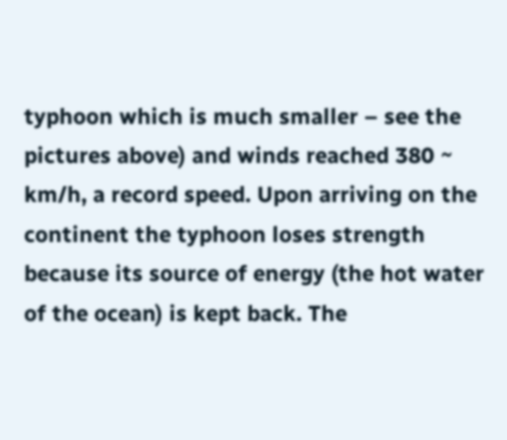typhoon which is much smaller – see the pictures above) and winds reached 380 ~ km/h, a record speed. Upon arriving on the continent the typhoon loses strength because its source of energy (the hot water of the ocean) is kept back. The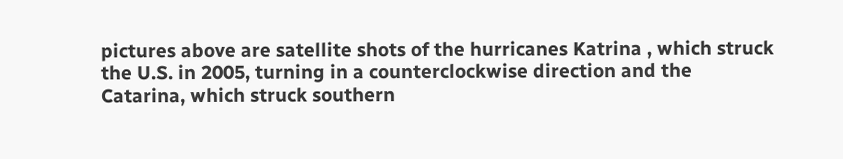pictures above are satellite shots of the hurricanes Katrina , which struck the U.S. in 2005, turning in a counterclockwise direction and the Catarina, which struck southern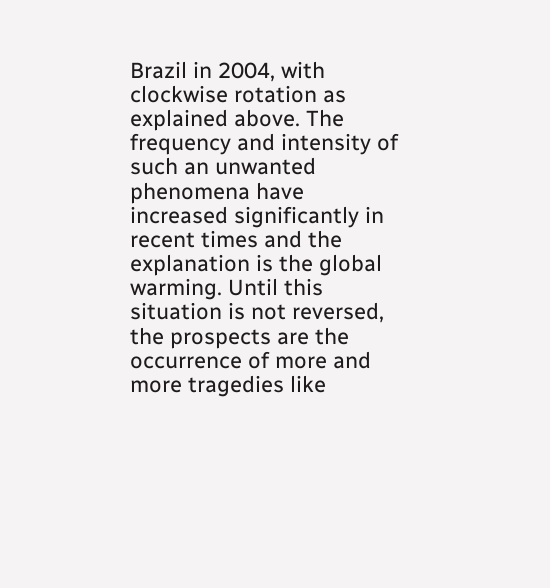Brazil in 2004, with clockwise rotation as explained above. The frequency and intensity of such an unwanted phenomena have increased significantly in recent times and the explanation is the global warming. Until this situation is not reversed, the prospects are the occurrence of more and more tragedies like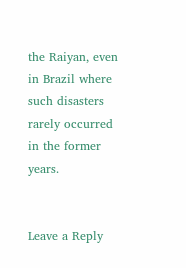the Raiyan, even in Brazil where such disasters rarely occurred in the former years.


Leave a Reply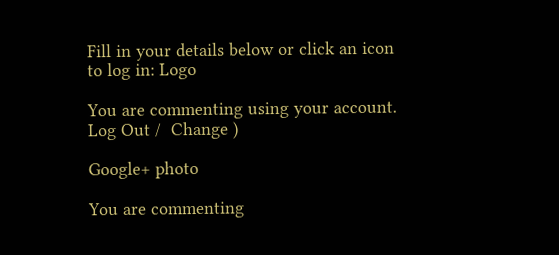Fill in your details below or click an icon to log in: Logo

You are commenting using your account. Log Out /  Change )

Google+ photo

You are commenting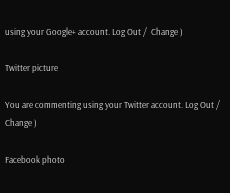using your Google+ account. Log Out /  Change )

Twitter picture

You are commenting using your Twitter account. Log Out /  Change )

Facebook photo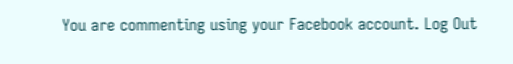You are commenting using your Facebook account. Log Out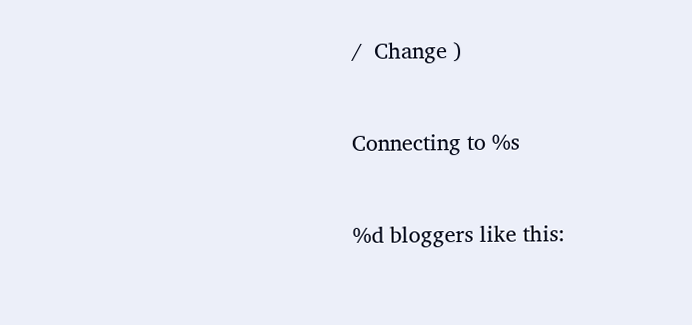/  Change )


Connecting to %s


%d bloggers like this: